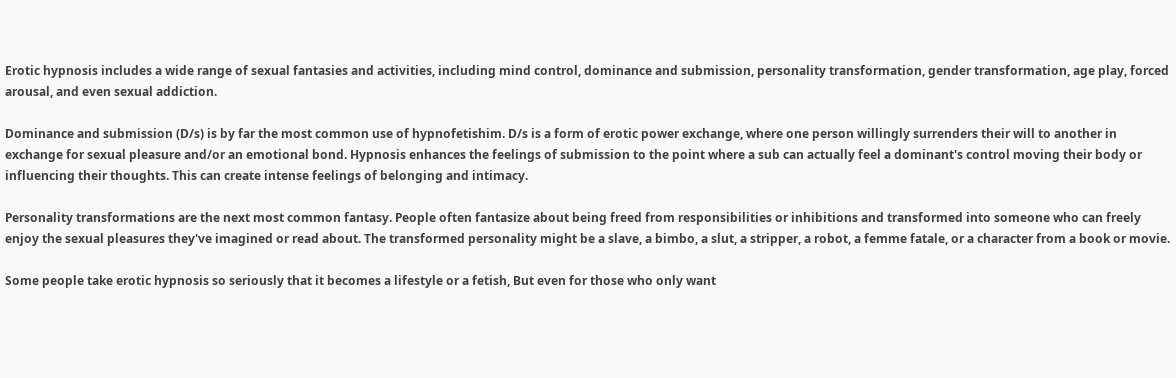Erotic hypnosis includes a wide range of sexual fantasies and activities, including mind control, dominance and submission, personality transformation, gender transformation, age play, forced arousal, and even sexual addiction.

Dominance and submission (D/s) is by far the most common use of hypnofetishim. D/s is a form of erotic power exchange, where one person willingly surrenders their will to another in exchange for sexual pleasure and/or an emotional bond. Hypnosis enhances the feelings of submission to the point where a sub can actually feel a dominant's control moving their body or influencing their thoughts. This can create intense feelings of belonging and intimacy.

Personality transformations are the next most common fantasy. People often fantasize about being freed from responsibilities or inhibitions and transformed into someone who can freely enjoy the sexual pleasures they've imagined or read about. The transformed personality might be a slave, a bimbo, a slut, a stripper, a robot, a femme fatale, or a character from a book or movie.

Some people take erotic hypnosis so seriously that it becomes a lifestyle or a fetish, But even for those who only want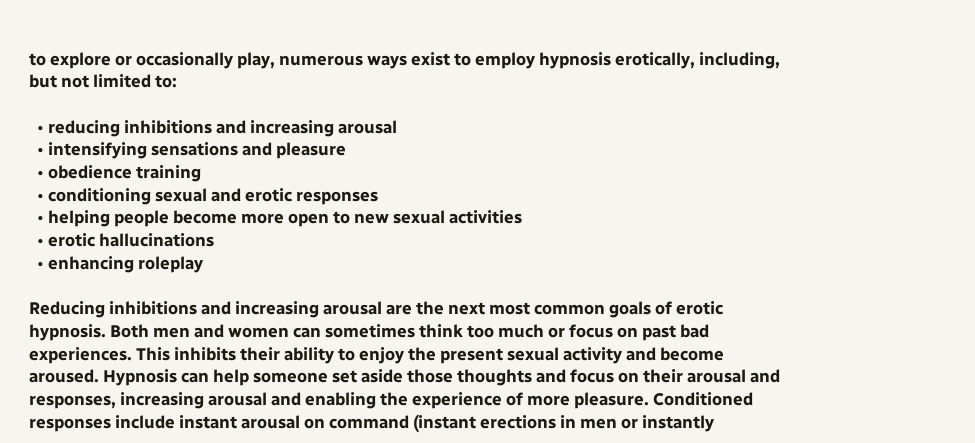to explore or occasionally play, numerous ways exist to employ hypnosis erotically, including, but not limited to:

  • reducing inhibitions and increasing arousal
  • intensifying sensations and pleasure
  • obedience training
  • conditioning sexual and erotic responses
  • helping people become more open to new sexual activities
  • erotic hallucinations
  • enhancing roleplay

Reducing inhibitions and increasing arousal are the next most common goals of erotic hypnosis. Both men and women can sometimes think too much or focus on past bad experiences. This inhibits their ability to enjoy the present sexual activity and become aroused. Hypnosis can help someone set aside those thoughts and focus on their arousal and responses, increasing arousal and enabling the experience of more pleasure. Conditioned responses include instant arousal on command (instant erections in men or instantly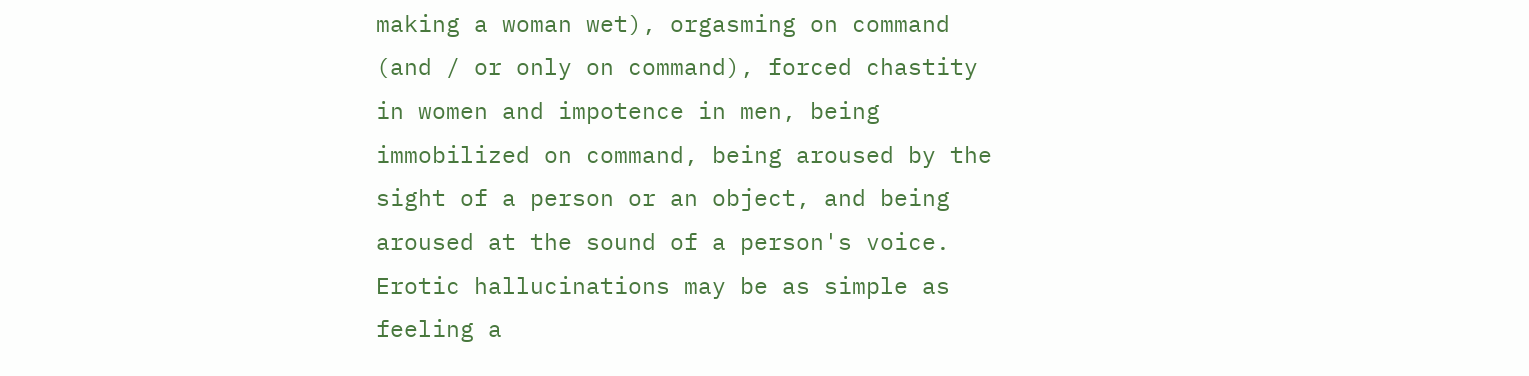making a woman wet), orgasming on command (and / or only on command), forced chastity in women and impotence in men, being immobilized on command, being aroused by the sight of a person or an object, and being aroused at the sound of a person's voice. Erotic hallucinations may be as simple as feeling a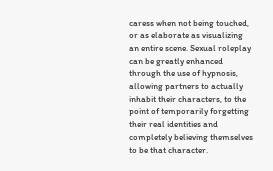caress when not being touched, or as elaborate as visualizing an entire scene. Sexual roleplay can be greatly enhanced through the use of hypnosis, allowing partners to actually inhabit their characters, to the point of temporarily forgetting their real identities and completely believing themselves to be that character.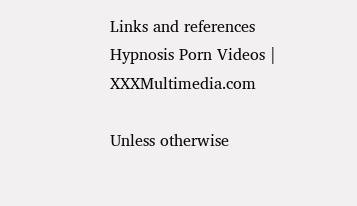Links and references
Hypnosis Porn Videos | XXXMultimedia.com

Unless otherwise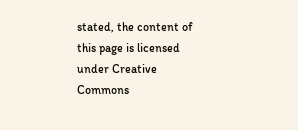stated, the content of this page is licensed under Creative Commons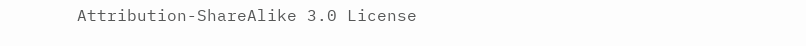Attribution-ShareAlike 3.0 License